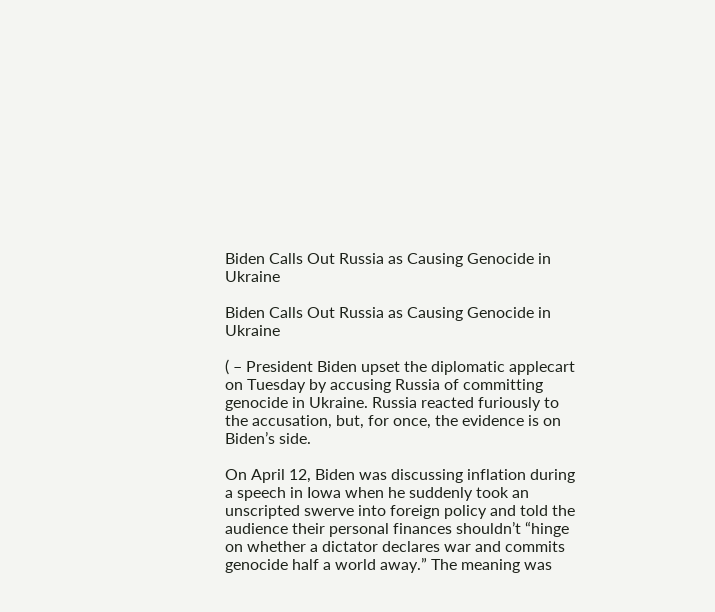Biden Calls Out Russia as Causing Genocide in Ukraine

Biden Calls Out Russia as Causing Genocide in Ukraine

( – President Biden upset the diplomatic applecart on Tuesday by accusing Russia of committing genocide in Ukraine. Russia reacted furiously to the accusation, but, for once, the evidence is on Biden’s side.

On April 12, Biden was discussing inflation during a speech in Iowa when he suddenly took an unscripted swerve into foreign policy and told the audience their personal finances shouldn’t “hinge on whether a dictator declares war and commits genocide half a world away.” The meaning was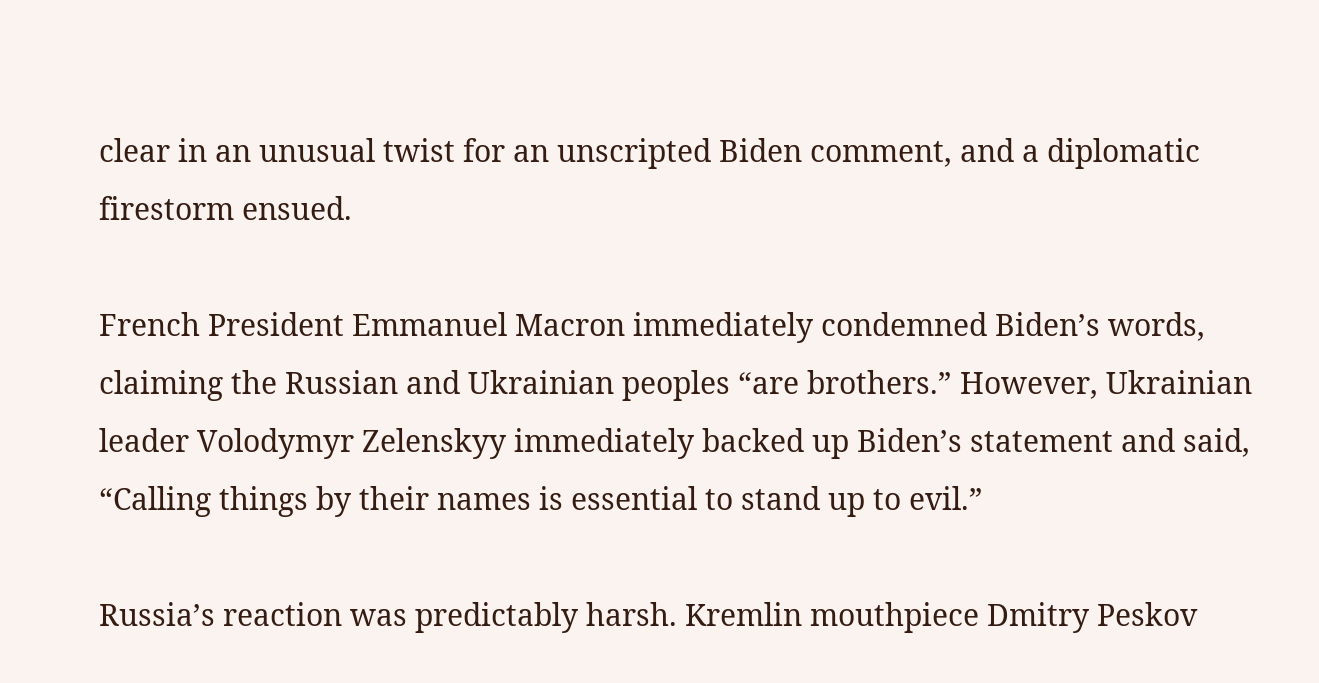clear in an unusual twist for an unscripted Biden comment, and a diplomatic firestorm ensued.

French President Emmanuel Macron immediately condemned Biden’s words, claiming the Russian and Ukrainian peoples “are brothers.” However, Ukrainian leader Volodymyr Zelenskyy immediately backed up Biden’s statement and said, “Calling things by their names is essential to stand up to evil.”

Russia’s reaction was predictably harsh. Kremlin mouthpiece Dmitry Peskov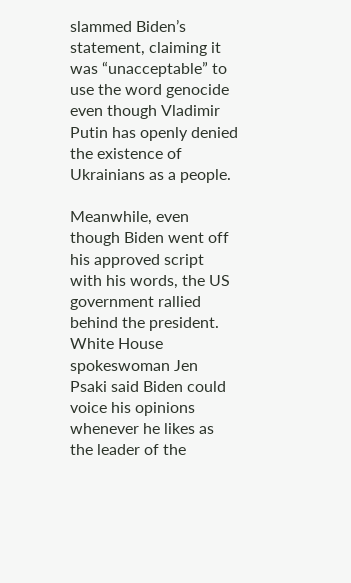slammed Biden’s statement, claiming it was “unacceptable” to use the word genocide even though Vladimir Putin has openly denied the existence of Ukrainians as a people.

Meanwhile, even though Biden went off his approved script with his words, the US government rallied behind the president. White House spokeswoman Jen Psaki said Biden could voice his opinions whenever he likes as the leader of the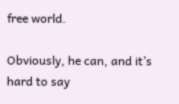free world.

Obviously, he can, and it’s hard to say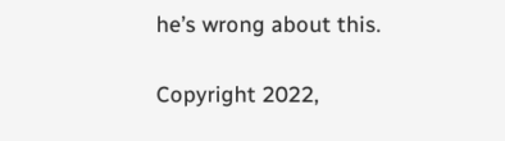he’s wrong about this.

Copyright 2022,